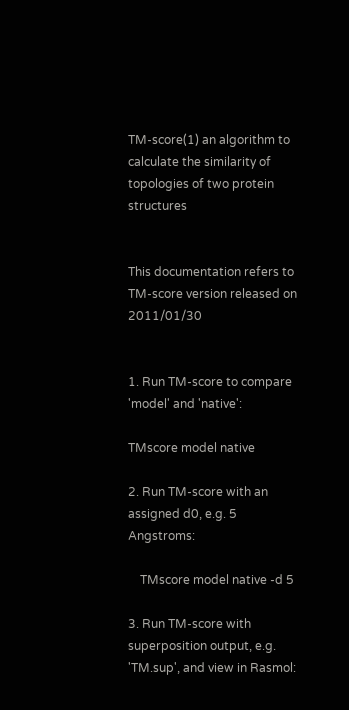TM-score(1) an algorithm to calculate the similarity of topologies of two protein structures


This documentation refers to TM-score version released on 2011/01/30


1. Run TM-score to compare 'model' and 'native':

TMscore model native

2. Run TM-score with an assigned d0, e.g. 5 Angstroms:

    TMscore model native -d 5

3. Run TM-score with superposition output, e.g. 'TM.sup', and view in Rasmol: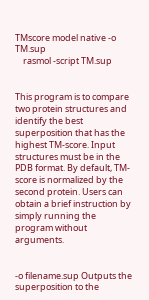TMscore model native -o TM.sup
    rasmol -script TM.sup


This program is to compare two protein structures and identify the best superposition that has the highest TM-score. Input structures must be in the PDB format. By default, TM-score is normalized by the second protein. Users can obtain a brief instruction by simply running the program without arguments.


-o filename.sup Outputs the superposition to the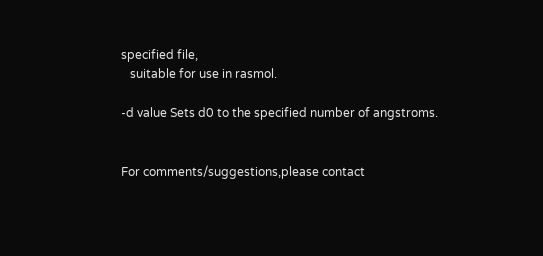specified file,
   suitable for use in rasmol.

-d value Sets d0 to the specified number of angstroms.


For comments/suggestions,please contact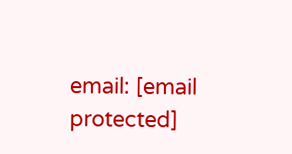email: [email protected]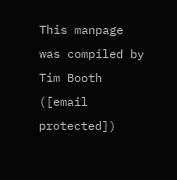This manpage was compiled by Tim Booth ([email protected])